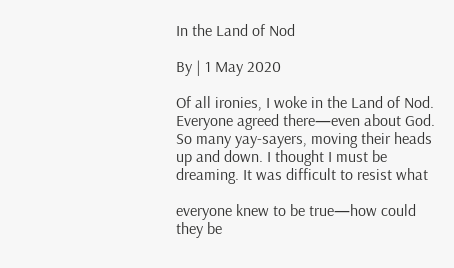In the Land of Nod

By | 1 May 2020

Of all ironies, I woke in the Land of Nod.
Everyone agreed there—even about God.
So many yay-sayers, moving their heads
up and down. I thought I must be
dreaming. It was difficult to resist what

everyone knew to be true—how could
they be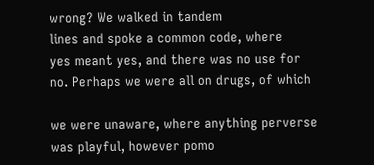wrong? We walked in tandem
lines and spoke a common code, where
yes meant yes, and there was no use for
no. Perhaps we were all on drugs, of which

we were unaware, where anything perverse
was playful, however pomo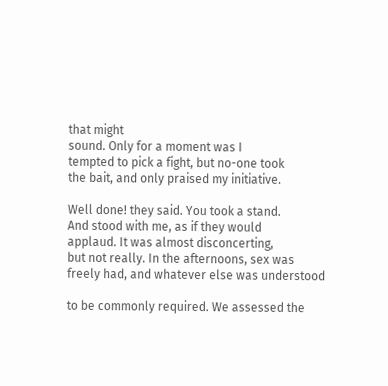that might
sound. Only for a moment was I
tempted to pick a fight, but no-one took
the bait, and only praised my initiative.

Well done! they said. You took a stand.
And stood with me, as if they would
applaud. It was almost disconcerting,
but not really. In the afternoons, sex was
freely had, and whatever else was understood

to be commonly required. We assessed the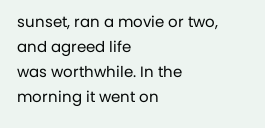sunset, ran a movie or two, and agreed life
was worthwhile. In the morning it went on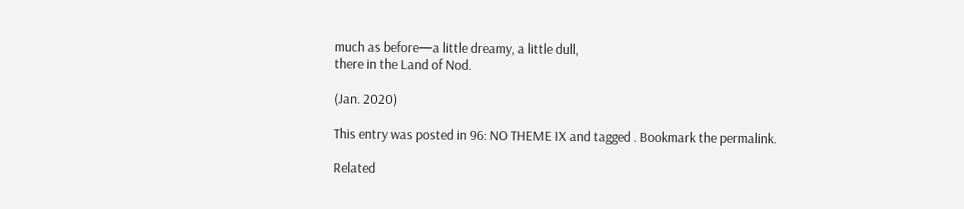much as before—a little dreamy, a little dull,
there in the Land of Nod.

(Jan. 2020)

This entry was posted in 96: NO THEME IX and tagged . Bookmark the permalink.

Related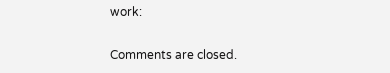work:

Comments are closed.